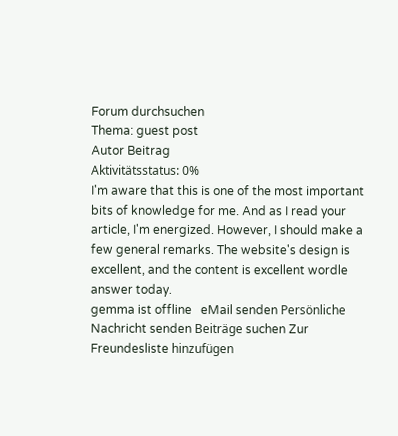Forum durchsuchen
Thema: guest post
Autor Beitrag
Aktivitätsstatus: 0%
I'm aware that this is one of the most important bits of knowledge for me. And as I read your article, I'm energized. However, I should make a few general remarks. The website's design is excellent, and the content is excellent wordle answer today.
gemma ist offline   eMail senden Persönliche Nachricht senden Beiträge suchen Zur Freundesliste hinzufügen